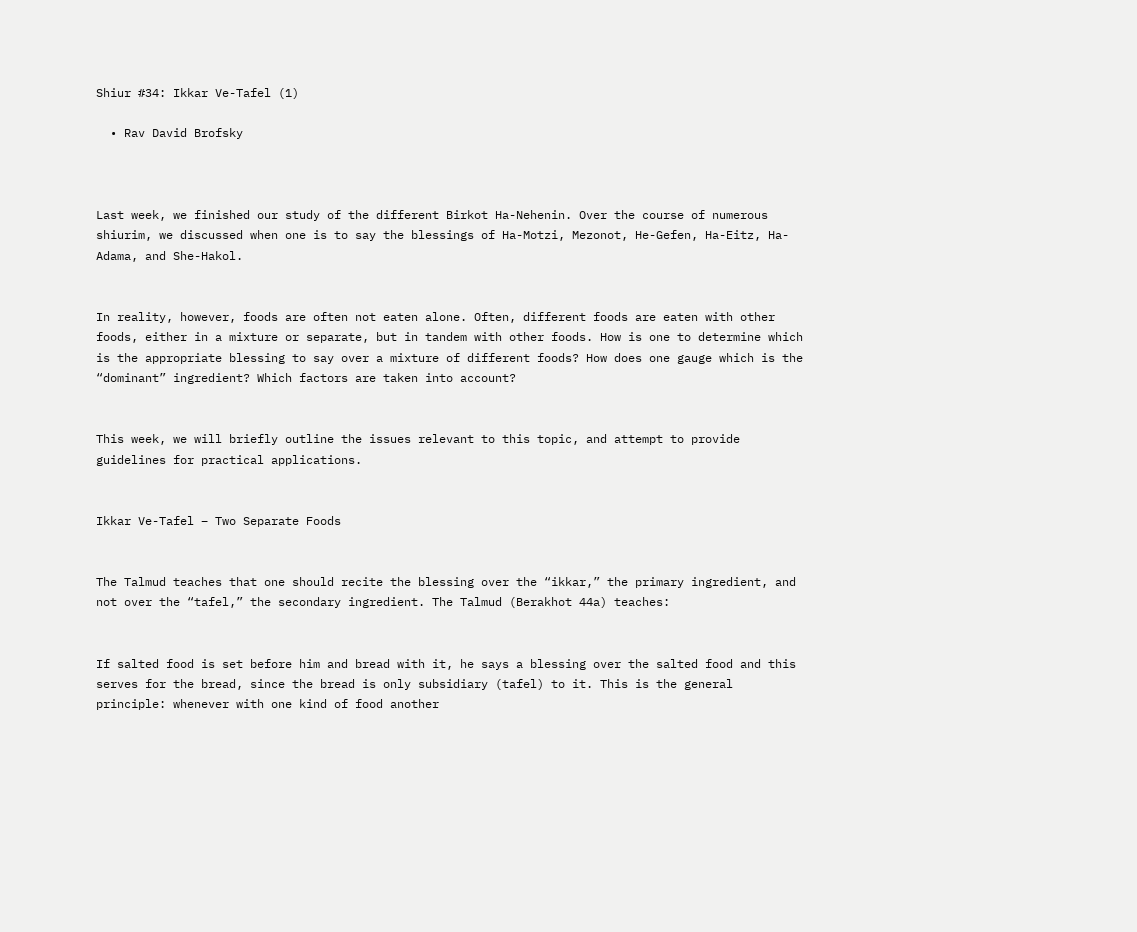Shiur #34: Ikkar Ve-Tafel (1)

  • Rav David Brofsky



Last week, we finished our study of the different Birkot Ha-Nehenin. Over the course of numerous shiurim, we discussed when one is to say the blessings of Ha-Motzi, Mezonot, He-Gefen, Ha-Eitz, Ha-Adama, and She-Hakol.


In reality, however, foods are often not eaten alone. Often, different foods are eaten with other foods, either in a mixture or separate, but in tandem with other foods. How is one to determine which is the appropriate blessing to say over a mixture of different foods? How does one gauge which is the “dominant” ingredient? Which factors are taken into account?


This week, we will briefly outline the issues relevant to this topic, and attempt to provide guidelines for practical applications.


Ikkar Ve-Tafel – Two Separate Foods


The Talmud teaches that one should recite the blessing over the “ikkar,” the primary ingredient, and not over the “tafel,” the secondary ingredient. The Talmud (Berakhot 44a) teaches:


If salted food is set before him and bread with it, he says a blessing over the salted food and this serves for the bread, since the bread is only subsidiary (tafel) to it. This is the general principle: whenever with one kind of food another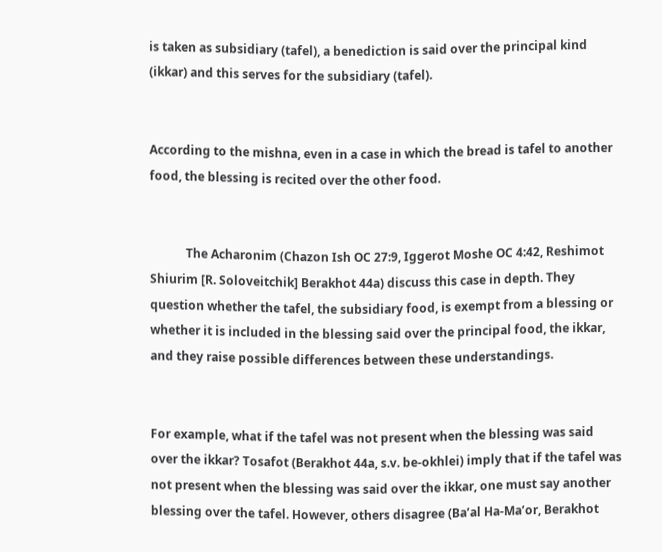is taken as subsidiary (tafel), a benediction is said over the principal kind (ikkar) and this serves for the subsidiary (tafel).


According to the mishna, even in a case in which the bread is tafel to another food, the blessing is recited over the other food.


            The Acharonim (Chazon Ish OC 27:9, Iggerot Moshe OC 4:42, Reshimot Shiurim [R. Soloveitchik] Berakhot 44a) discuss this case in depth. They question whether the tafel, the subsidiary food, is exempt from a blessing or whether it is included in the blessing said over the principal food, the ikkar, and they raise possible differences between these understandings.


For example, what if the tafel was not present when the blessing was said over the ikkar? Tosafot (Berakhot 44a, s.v. be-okhlei) imply that if the tafel was not present when the blessing was said over the ikkar, one must say another blessing over the tafel. However, others disagree (Ba’al Ha-Ma’or, Berakhot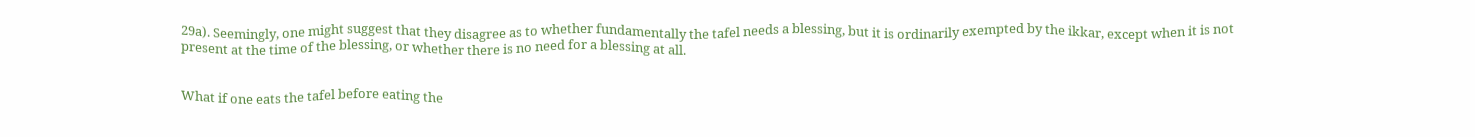29a). Seemingly, one might suggest that they disagree as to whether fundamentally the tafel needs a blessing, but it is ordinarily exempted by the ikkar, except when it is not present at the time of the blessing, or whether there is no need for a blessing at all.


What if one eats the tafel before eating the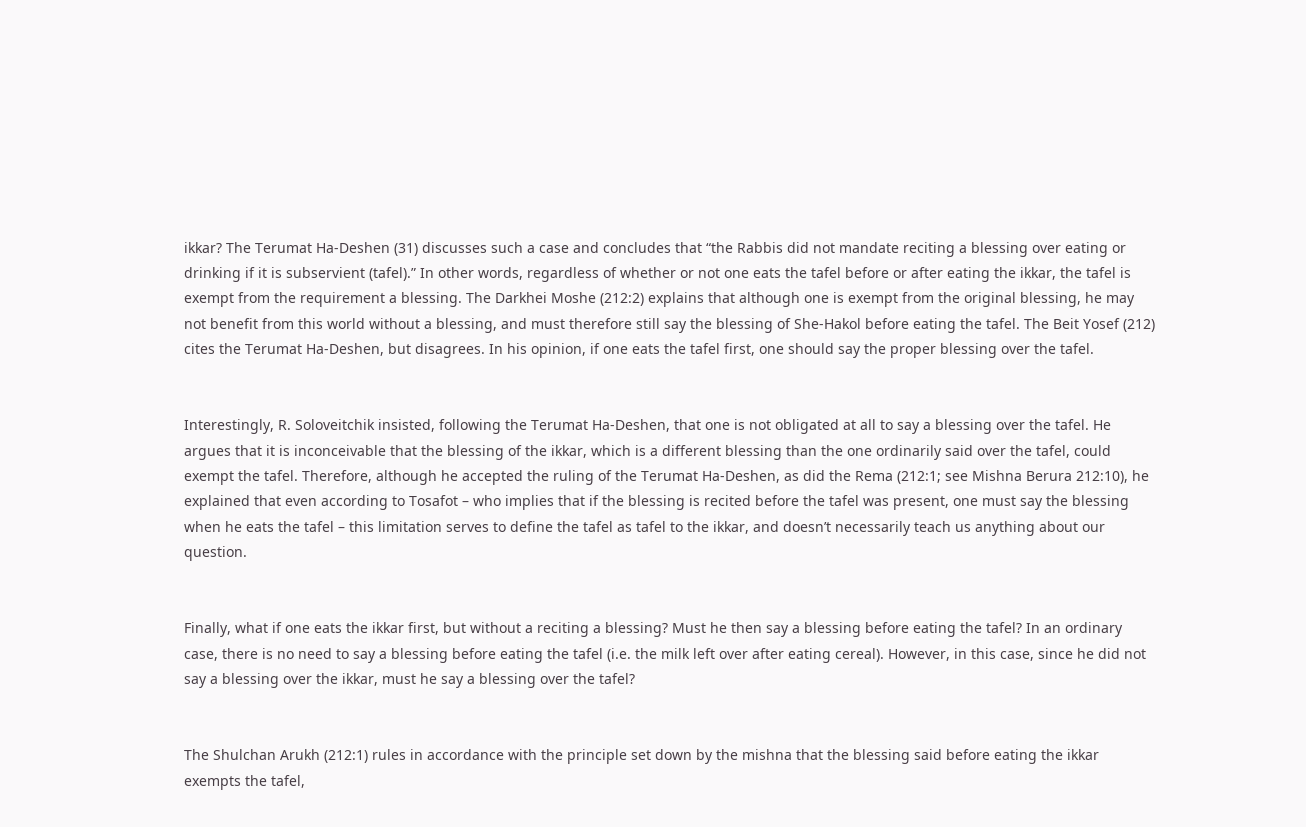ikkar? The Terumat Ha-Deshen (31) discusses such a case and concludes that “the Rabbis did not mandate reciting a blessing over eating or drinking if it is subservient (tafel).” In other words, regardless of whether or not one eats the tafel before or after eating the ikkar, the tafel is exempt from the requirement a blessing. The Darkhei Moshe (212:2) explains that although one is exempt from the original blessing, he may not benefit from this world without a blessing, and must therefore still say the blessing of She-Hakol before eating the tafel. The Beit Yosef (212) cites the Terumat Ha-Deshen, but disagrees. In his opinion, if one eats the tafel first, one should say the proper blessing over the tafel.


Interestingly, R. Soloveitchik insisted, following the Terumat Ha-Deshen, that one is not obligated at all to say a blessing over the tafel. He argues that it is inconceivable that the blessing of the ikkar, which is a different blessing than the one ordinarily said over the tafel, could exempt the tafel. Therefore, although he accepted the ruling of the Terumat Ha-Deshen, as did the Rema (212:1; see Mishna Berura 212:10), he explained that even according to Tosafot – who implies that if the blessing is recited before the tafel was present, one must say the blessing when he eats the tafel – this limitation serves to define the tafel as tafel to the ikkar, and doesn’t necessarily teach us anything about our question.


Finally, what if one eats the ikkar first, but without a reciting a blessing? Must he then say a blessing before eating the tafel? In an ordinary case, there is no need to say a blessing before eating the tafel (i.e. the milk left over after eating cereal). However, in this case, since he did not say a blessing over the ikkar, must he say a blessing over the tafel?


The Shulchan Arukh (212:1) rules in accordance with the principle set down by the mishna that the blessing said before eating the ikkar exempts the tafel,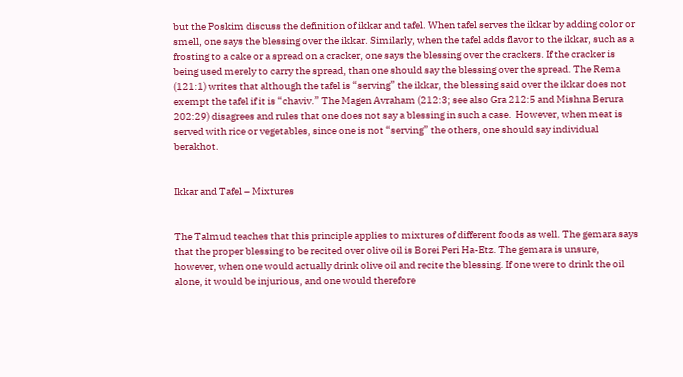but the Poskim discuss the definition of ikkar and tafel. When tafel serves the ikkar by adding color or smell, one says the blessing over the ikkar. Similarly, when the tafel adds flavor to the ikkar, such as a frosting to a cake or a spread on a cracker, one says the blessing over the crackers. If the cracker is being used merely to carry the spread, than one should say the blessing over the spread. The Rema (121:1) writes that although the tafel is “serving” the ikkar, the blessing said over the ikkar does not exempt the tafel if it is “chaviv.” The Magen Avraham (212:3; see also Gra 212:5 and Mishna Berura 202:29) disagrees and rules that one does not say a blessing in such a case.  However, when meat is served with rice or vegetables, since one is not “serving” the others, one should say individual berakhot.


Ikkar and Tafel – Mixtures


The Talmud teaches that this principle applies to mixtures of different foods as well. The gemara says that the proper blessing to be recited over olive oil is Borei Peri Ha-Etz. The gemara is unsure, however, when one would actually drink olive oil and recite the blessing. If one were to drink the oil alone, it would be injurious, and one would therefore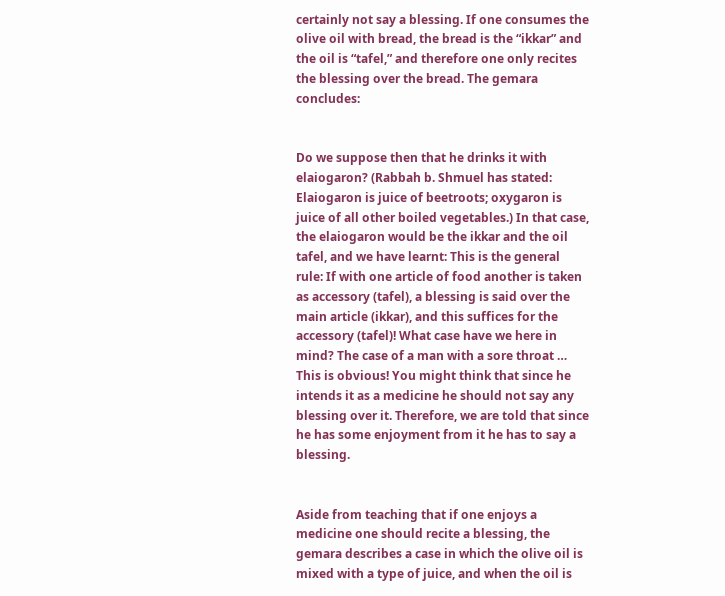certainly not say a blessing. If one consumes the olive oil with bread, the bread is the “ikkar” and the oil is “tafel,” and therefore one only recites the blessing over the bread. The gemara concludes:


Do we suppose then that he drinks it with elaiogaron? (Rabbah b. Shmuel has stated: Elaiogaron is juice of beetroots; oxygaron is juice of all other boiled vegetables.) In that case, the elaiogaron would be the ikkar and the oil tafel, and we have learnt: This is the general rule: If with one article of food another is taken as accessory (tafel), a blessing is said over the main article (ikkar), and this suffices for the accessory (tafel)! What case have we here in mind? The case of a man with a sore throat … This is obvious! You might think that since he intends it as a medicine he should not say any blessing over it. Therefore, we are told that since he has some enjoyment from it he has to say a blessing.


Aside from teaching that if one enjoys a medicine one should recite a blessing, the gemara describes a case in which the olive oil is mixed with a type of juice, and when the oil is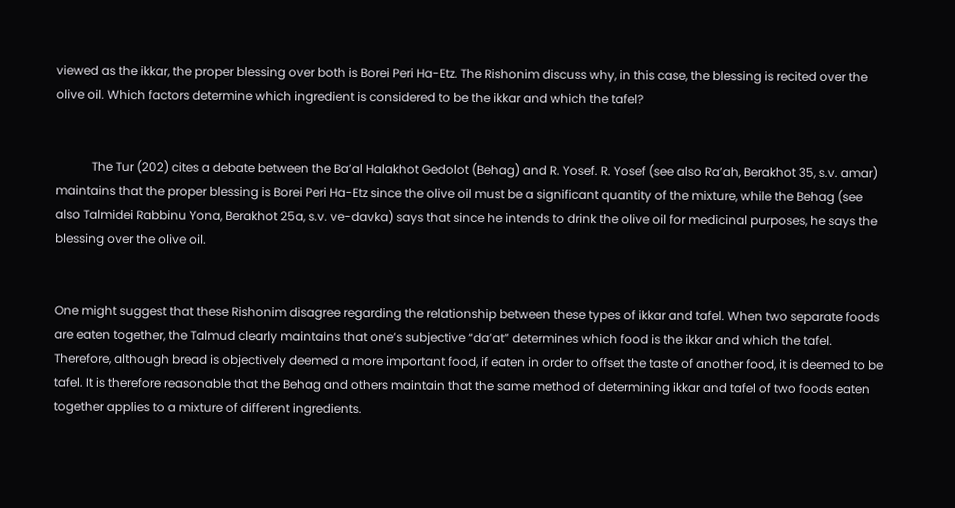viewed as the ikkar, the proper blessing over both is Borei Peri Ha-Etz. The Rishonim discuss why, in this case, the blessing is recited over the olive oil. Which factors determine which ingredient is considered to be the ikkar and which the tafel?


            The Tur (202) cites a debate between the Ba’al Halakhot Gedolot (Behag) and R. Yosef. R. Yosef (see also Ra’ah, Berakhot 35, s.v. amar) maintains that the proper blessing is Borei Peri Ha-Etz since the olive oil must be a significant quantity of the mixture, while the Behag (see also Talmidei Rabbinu Yona, Berakhot 25a, s.v. ve-davka) says that since he intends to drink the olive oil for medicinal purposes, he says the blessing over the olive oil.


One might suggest that these Rishonim disagree regarding the relationship between these types of ikkar and tafel. When two separate foods are eaten together, the Talmud clearly maintains that one’s subjective “da’at” determines which food is the ikkar and which the tafel. Therefore, although bread is objectively deemed a more important food, if eaten in order to offset the taste of another food, it is deemed to be tafel. It is therefore reasonable that the Behag and others maintain that the same method of determining ikkar and tafel of two foods eaten together applies to a mixture of different ingredients.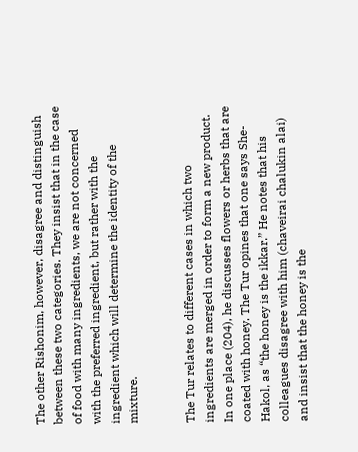The other Rishonim, however, disagree and distinguish between these two categories. They insist that in the case of food with many ingredients, we are not concerned with the preferred ingredient, but rather with the ingredient which will determine the identity of the mixture.


The Tur relates to different cases in which two ingredients are merged in order to form a new product. In one place (204), he discusses flowers or herbs that are coated with honey. The Tur opines that one says She-Hakol, as “the honey is the ikkar.” He notes that his colleagues disagree with him (chaveirai chalukin alai) and insist that the honey is the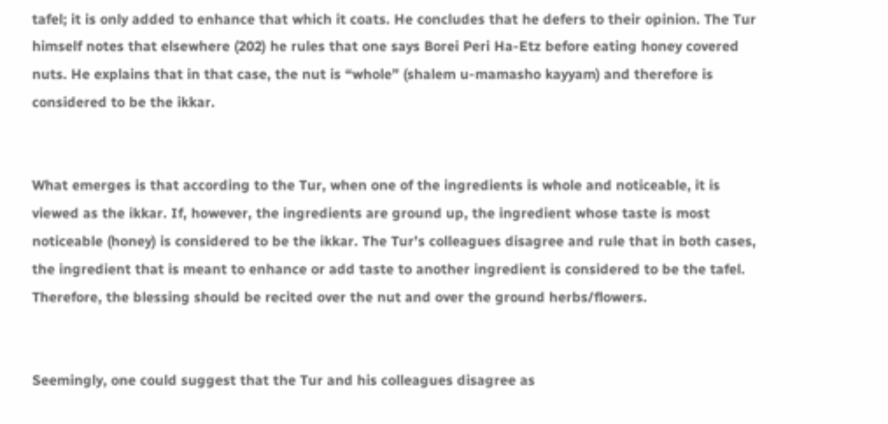tafel; it is only added to enhance that which it coats. He concludes that he defers to their opinion. The Tur himself notes that elsewhere (202) he rules that one says Borei Peri Ha-Etz before eating honey covered nuts. He explains that in that case, the nut is “whole” (shalem u-mamasho kayyam) and therefore is considered to be the ikkar.


What emerges is that according to the Tur, when one of the ingredients is whole and noticeable, it is viewed as the ikkar. If, however, the ingredients are ground up, the ingredient whose taste is most noticeable (honey) is considered to be the ikkar. The Tur’s colleagues disagree and rule that in both cases, the ingredient that is meant to enhance or add taste to another ingredient is considered to be the tafel. Therefore, the blessing should be recited over the nut and over the ground herbs/flowers.


Seemingly, one could suggest that the Tur and his colleagues disagree as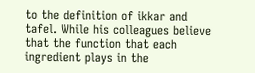to the definition of ikkar and tafel. While his colleagues believe that the function that each ingredient plays in the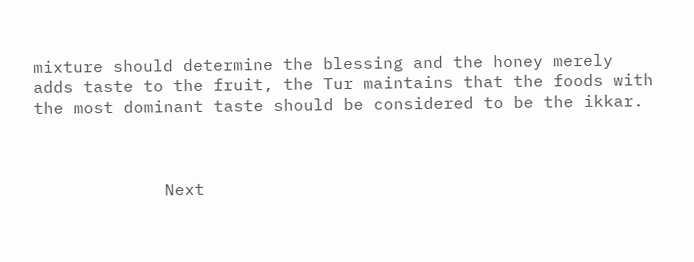mixture should determine the blessing and the honey merely adds taste to the fruit, the Tur maintains that the foods with the most dominant taste should be considered to be the ikkar.



             Next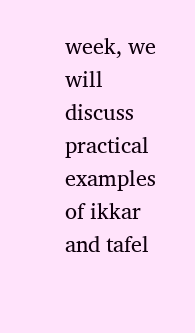week, we will discuss practical examples of ikkar and tafel